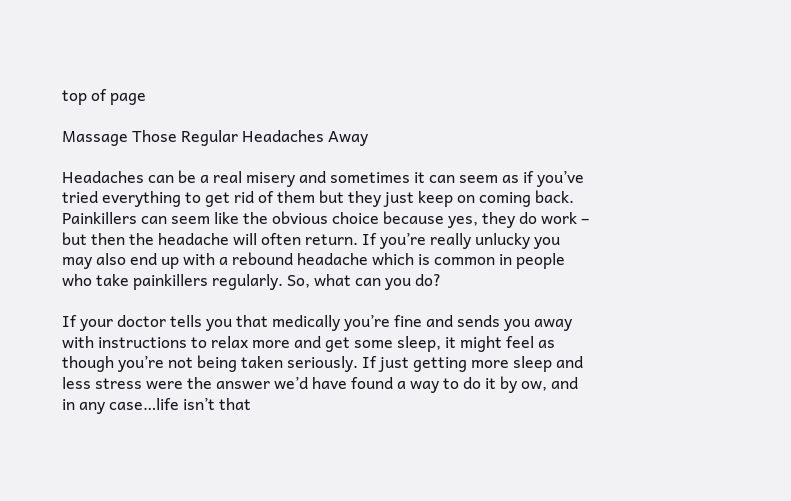top of page

Massage Those Regular Headaches Away

Headaches can be a real misery and sometimes it can seem as if you’ve tried everything to get rid of them but they just keep on coming back. Painkillers can seem like the obvious choice because yes, they do work – but then the headache will often return. If you’re really unlucky you may also end up with a rebound headache which is common in people who take painkillers regularly. So, what can you do?

If your doctor tells you that medically you’re fine and sends you away with instructions to relax more and get some sleep, it might feel as though you’re not being taken seriously. If just getting more sleep and less stress were the answer we’d have found a way to do it by ow, and in any case…life isn’t that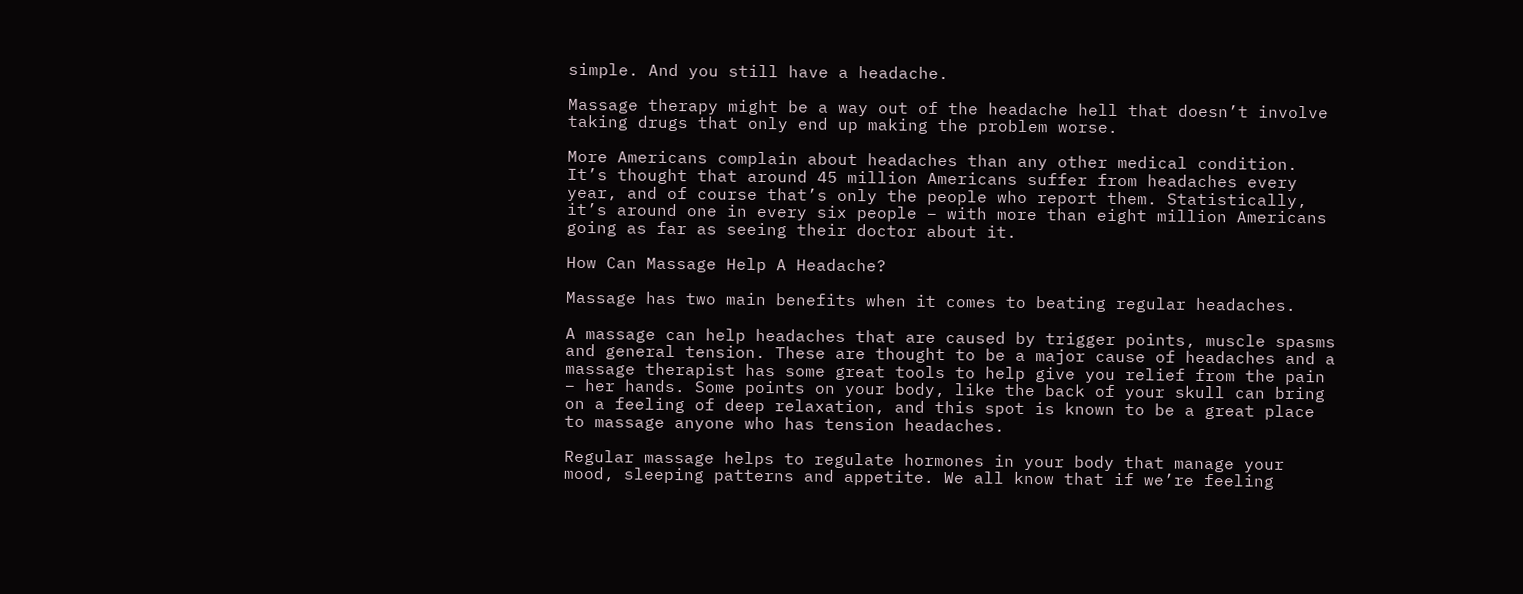simple. And you still have a headache.

Massage therapy might be a way out of the headache hell that doesn’t involve taking drugs that only end up making the problem worse.

More Americans complain about headaches than any other medical condition. It’s thought that around 45 million Americans suffer from headaches every year, and of course that’s only the people who report them. Statistically, it’s around one in every six people – with more than eight million Americans going as far as seeing their doctor about it.

How Can Massage Help A Headache?

Massage has two main benefits when it comes to beating regular headaches.

A massage can help headaches that are caused by trigger points, muscle spasms and general tension. These are thought to be a major cause of headaches and a massage therapist has some great tools to help give you relief from the pain – her hands. Some points on your body, like the back of your skull can bring on a feeling of deep relaxation, and this spot is known to be a great place to massage anyone who has tension headaches.

Regular massage helps to regulate hormones in your body that manage your mood, sleeping patterns and appetite. We all know that if we’re feeling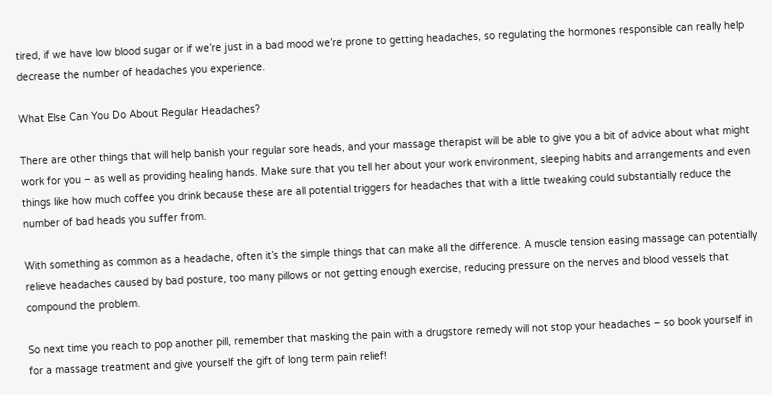tired, if we have low blood sugar or if we’re just in a bad mood we’re prone to getting headaches, so regulating the hormones responsible can really help decrease the number of headaches you experience.

What Else Can You Do About Regular Headaches?

There are other things that will help banish your regular sore heads, and your massage therapist will be able to give you a bit of advice about what might work for you – as well as providing healing hands. Make sure that you tell her about your work environment, sleeping habits and arrangements and even things like how much coffee you drink because these are all potential triggers for headaches that with a little tweaking could substantially reduce the number of bad heads you suffer from.

With something as common as a headache, often it’s the simple things that can make all the difference. A muscle tension easing massage can potentially relieve headaches caused by bad posture, too many pillows or not getting enough exercise, reducing pressure on the nerves and blood vessels that compound the problem.

So next time you reach to pop another pill, remember that masking the pain with a drugstore remedy will not stop your headaches – so book yourself in for a massage treatment and give yourself the gift of long term pain relief!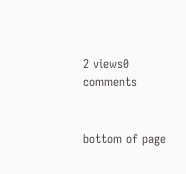2 views0 comments


bottom of page